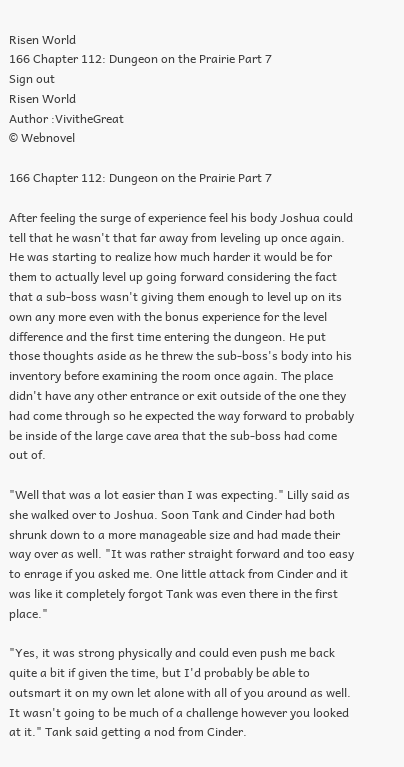Risen World
166 Chapter 112: Dungeon on the Prairie Part 7
Sign out
Risen World
Author :VivitheGreat
© Webnovel

166 Chapter 112: Dungeon on the Prairie Part 7

After feeling the surge of experience feel his body Joshua could tell that he wasn't that far away from leveling up once again. He was starting to realize how much harder it would be for them to actually level up going forward considering the fact that a sub-boss wasn't giving them enough to level up on its own any more even with the bonus experience for the level difference and the first time entering the dungeon. He put those thoughts aside as he threw the sub-boss's body into his inventory before examining the room once again. The place didn't have any other entrance or exit outside of the one they had come through so he expected the way forward to probably be inside of the large cave area that the sub-boss had come out of.

"Well that was a lot easier than I was expecting." Lilly said as she walked over to Joshua. Soon Tank and Cinder had both shrunk down to a more manageable size and had made their way over as well. "It was rather straight forward and too easy to enrage if you asked me. One little attack from Cinder and it was like it completely forgot Tank was even there in the first place."

"Yes, it was strong physically and could even push me back quite a bit if given the time, but I'd probably be able to outsmart it on my own let alone with all of you around as well. It wasn't going to be much of a challenge however you looked at it." Tank said getting a nod from Cinder.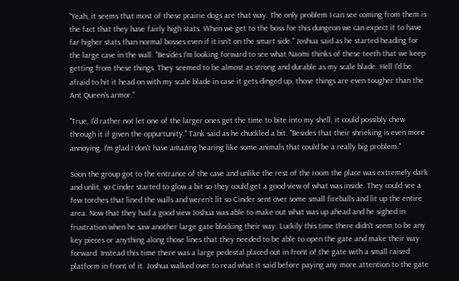"Yeah, it seems that most of these prairie dogs are that way. The only problem I can see coming from them is the fact that they have fairly high stats. When we get to the boss for this dungeon we can expect it to have far higher stats than normal bosses even if it isn't on the smart side." Joshua said as he started heading for the large cave in the wall. "Besides I'm looking forward to see what Naomi thinks of these teeth that we keep getting from these things. They seemed to be almost as strong and durable as my scale blade. Hell I'd be afraid to hit it head on with my scale blade in case it gets dinged up, those things are even tougher than the Ant Queen's armor."

"True, I'd rather not let one of the larger ones get the time to bite into my shell, it could possibly chew through it if given the oppurtunity." Tank said as he chuckled a bit. "Besides that their shrieking is even more annoying. I'm glad I don't have amazing hearing like some animals that could be a really big problem."

Soon the group got to the entrance of the cave and unlike the rest of the room the place was extremely dark and unlit, so Cinder started to glow a bit so they could get a good view of what was inside. They could see a few torches that lined the walls and weren't lit so Cinder sent over some small fireballs and lit up the entire area. Now that they had a good view Joshua was able to make out what was up ahead and he sighed in frustration when he saw another large gate blocking their way. Luckily this time there didn't seem to be any key pieces or anything along those lines that they needed to be able to open the gate and make their way forward. Instead this time there was a large pedestal placed out in front of the gate with a small raised platform in front of it. Joshua walked over to read what it said before paying any more attention to the gate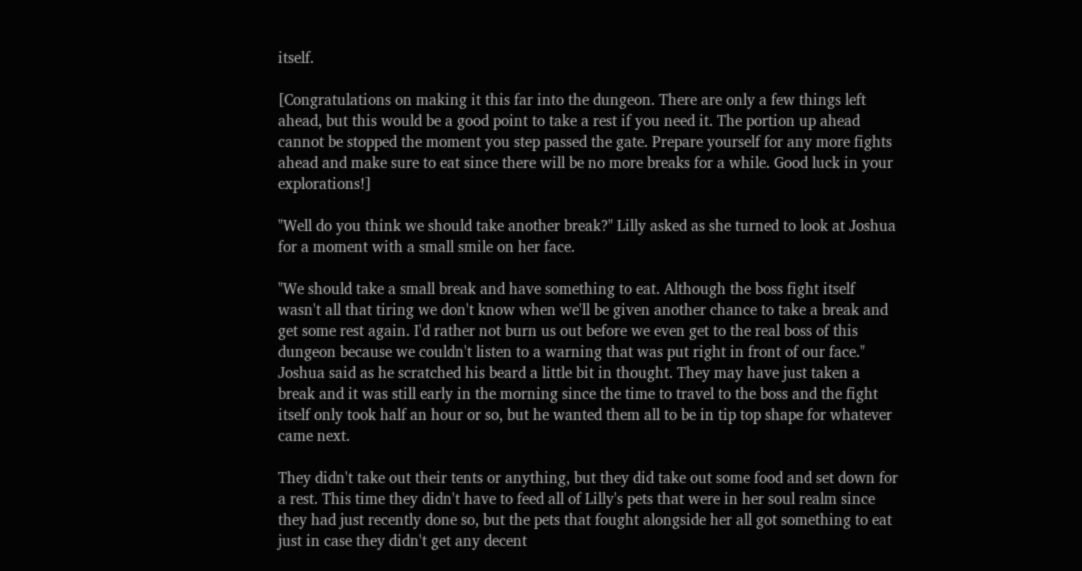itself.

[Congratulations on making it this far into the dungeon. There are only a few things left ahead, but this would be a good point to take a rest if you need it. The portion up ahead cannot be stopped the moment you step passed the gate. Prepare yourself for any more fights ahead and make sure to eat since there will be no more breaks for a while. Good luck in your explorations!]

"Well do you think we should take another break?" Lilly asked as she turned to look at Joshua for a moment with a small smile on her face.

"We should take a small break and have something to eat. Although the boss fight itself wasn't all that tiring we don't know when we'll be given another chance to take a break and get some rest again. I'd rather not burn us out before we even get to the real boss of this dungeon because we couldn't listen to a warning that was put right in front of our face." Joshua said as he scratched his beard a little bit in thought. They may have just taken a break and it was still early in the morning since the time to travel to the boss and the fight itself only took half an hour or so, but he wanted them all to be in tip top shape for whatever came next.

They didn't take out their tents or anything, but they did take out some food and set down for a rest. This time they didn't have to feed all of Lilly's pets that were in her soul realm since they had just recently done so, but the pets that fought alongside her all got something to eat just in case they didn't get any decent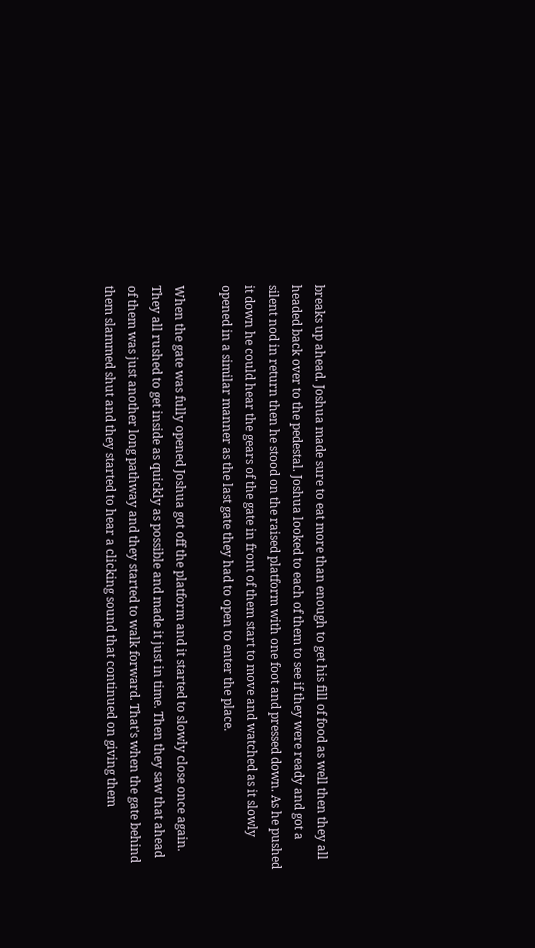breaks up ahead. Joshua made sure to eat more than enough to get his fill of food as well then they all headed back over to the pedestal. Joshua looked to each of them to see if they were ready and got a silent nod in return then he stood on the raised platform with one foot and pressed down. As he pushed it down he could hear the gears of the gate in front of them start to move and watched as it slowly opened in a similar manner as the last gate they had to open to enter the place.

When the gate was fully opened Joshua got off the platform and it started to slowly close once again. They all rushed to get inside as quickly as possible and made it just in time. Then they saw that ahead of them was just another long pathway and they started to walk forward. That's when the gate behind them slammed shut and they started to hear a clicking sound that continued on giving them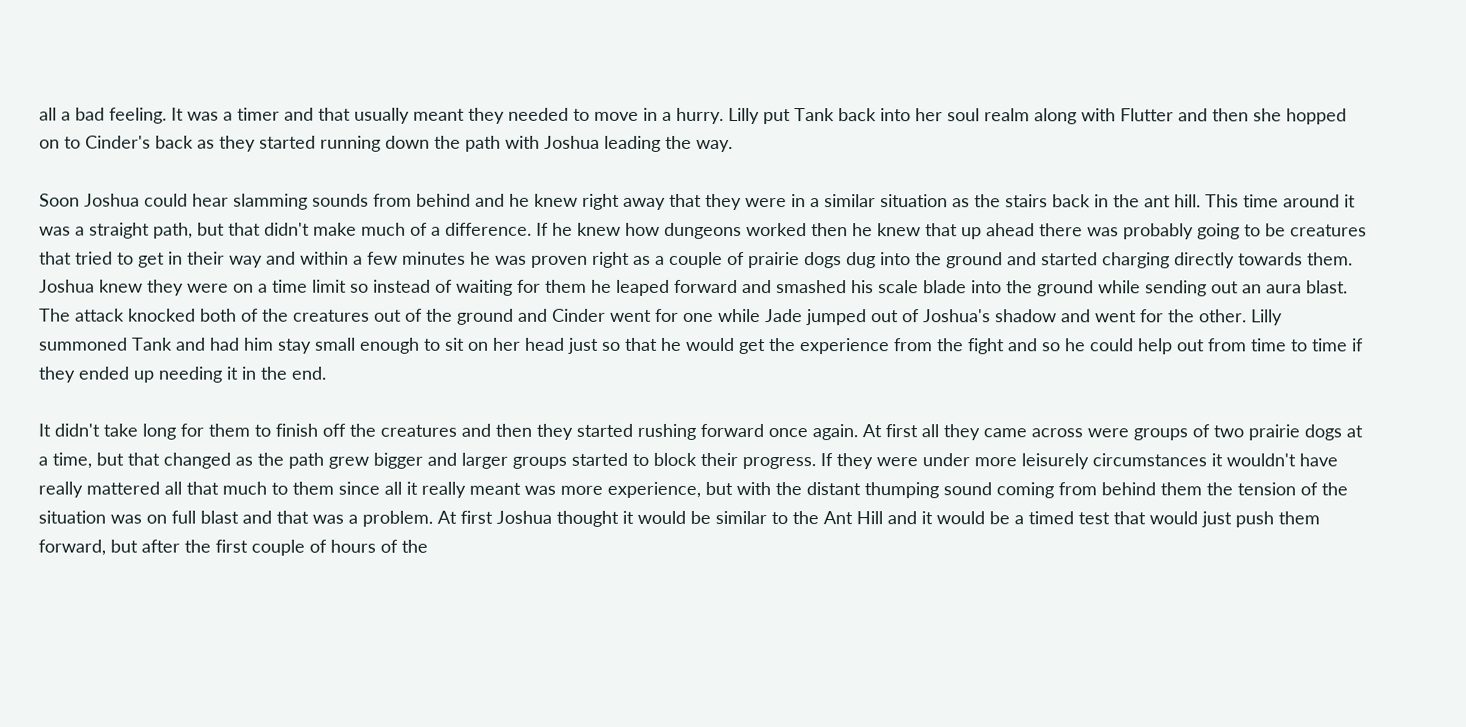all a bad feeling. It was a timer and that usually meant they needed to move in a hurry. Lilly put Tank back into her soul realm along with Flutter and then she hopped on to Cinder's back as they started running down the path with Joshua leading the way.

Soon Joshua could hear slamming sounds from behind and he knew right away that they were in a similar situation as the stairs back in the ant hill. This time around it was a straight path, but that didn't make much of a difference. If he knew how dungeons worked then he knew that up ahead there was probably going to be creatures that tried to get in their way and within a few minutes he was proven right as a couple of prairie dogs dug into the ground and started charging directly towards them. Joshua knew they were on a time limit so instead of waiting for them he leaped forward and smashed his scale blade into the ground while sending out an aura blast. The attack knocked both of the creatures out of the ground and Cinder went for one while Jade jumped out of Joshua's shadow and went for the other. Lilly summoned Tank and had him stay small enough to sit on her head just so that he would get the experience from the fight and so he could help out from time to time if they ended up needing it in the end.

It didn't take long for them to finish off the creatures and then they started rushing forward once again. At first all they came across were groups of two prairie dogs at a time, but that changed as the path grew bigger and larger groups started to block their progress. If they were under more leisurely circumstances it wouldn't have really mattered all that much to them since all it really meant was more experience, but with the distant thumping sound coming from behind them the tension of the situation was on full blast and that was a problem. At first Joshua thought it would be similar to the Ant Hill and it would be a timed test that would just push them forward, but after the first couple of hours of the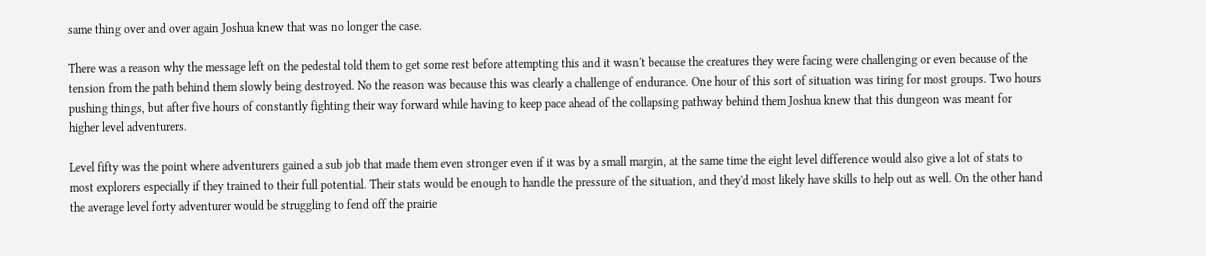same thing over and over again Joshua knew that was no longer the case.

There was a reason why the message left on the pedestal told them to get some rest before attempting this and it wasn't because the creatures they were facing were challenging or even because of the tension from the path behind them slowly being destroyed. No the reason was because this was clearly a challenge of endurance. One hour of this sort of situation was tiring for most groups. Two hours pushing things, but after five hours of constantly fighting their way forward while having to keep pace ahead of the collapsing pathway behind them Joshua knew that this dungeon was meant for higher level adventurers.

Level fifty was the point where adventurers gained a sub job that made them even stronger even if it was by a small margin, at the same time the eight level difference would also give a lot of stats to most explorers especially if they trained to their full potential. Their stats would be enough to handle the pressure of the situation, and they'd most likely have skills to help out as well. On the other hand the average level forty adventurer would be struggling to fend off the prairie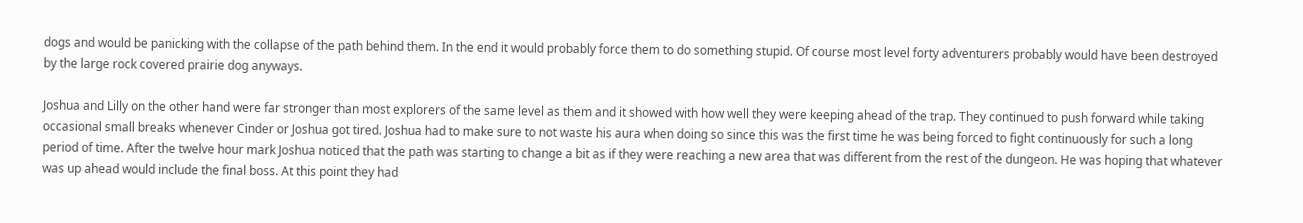dogs and would be panicking with the collapse of the path behind them. In the end it would probably force them to do something stupid. Of course most level forty adventurers probably would have been destroyed by the large rock covered prairie dog anyways.

Joshua and Lilly on the other hand were far stronger than most explorers of the same level as them and it showed with how well they were keeping ahead of the trap. They continued to push forward while taking occasional small breaks whenever Cinder or Joshua got tired. Joshua had to make sure to not waste his aura when doing so since this was the first time he was being forced to fight continuously for such a long period of time. After the twelve hour mark Joshua noticed that the path was starting to change a bit as if they were reaching a new area that was different from the rest of the dungeon. He was hoping that whatever was up ahead would include the final boss. At this point they had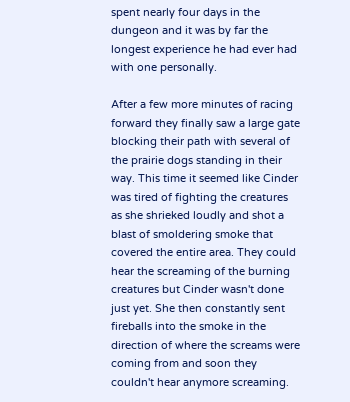spent nearly four days in the dungeon and it was by far the longest experience he had ever had with one personally.

After a few more minutes of racing forward they finally saw a large gate blocking their path with several of the prairie dogs standing in their way. This time it seemed like Cinder was tired of fighting the creatures as she shrieked loudly and shot a blast of smoldering smoke that covered the entire area. They could hear the screaming of the burning creatures but Cinder wasn't done just yet. She then constantly sent fireballs into the smoke in the direction of where the screams were coming from and soon they couldn't hear anymore screaming.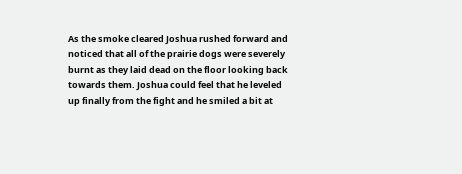As the smoke cleared Joshua rushed forward and noticed that all of the prairie dogs were severely burnt as they laid dead on the floor looking back towards them. Joshua could feel that he leveled up finally from the fight and he smiled a bit at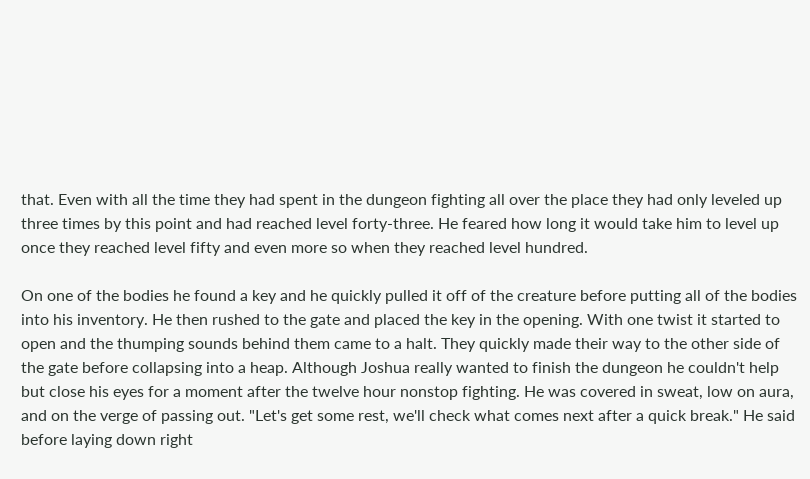that. Even with all the time they had spent in the dungeon fighting all over the place they had only leveled up three times by this point and had reached level forty-three. He feared how long it would take him to level up once they reached level fifty and even more so when they reached level hundred.

On one of the bodies he found a key and he quickly pulled it off of the creature before putting all of the bodies into his inventory. He then rushed to the gate and placed the key in the opening. With one twist it started to open and the thumping sounds behind them came to a halt. They quickly made their way to the other side of the gate before collapsing into a heap. Although Joshua really wanted to finish the dungeon he couldn't help but close his eyes for a moment after the twelve hour nonstop fighting. He was covered in sweat, low on aura, and on the verge of passing out. "Let's get some rest, we'll check what comes next after a quick break." He said before laying down right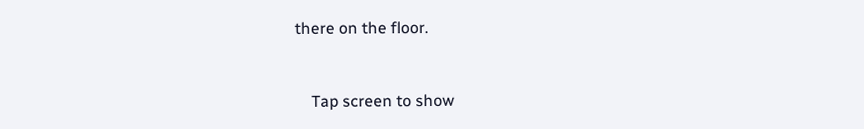there on the floor.


    Tap screen to show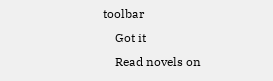toolbar
    Got it
    Read novels on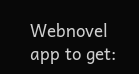Webnovel app to get: